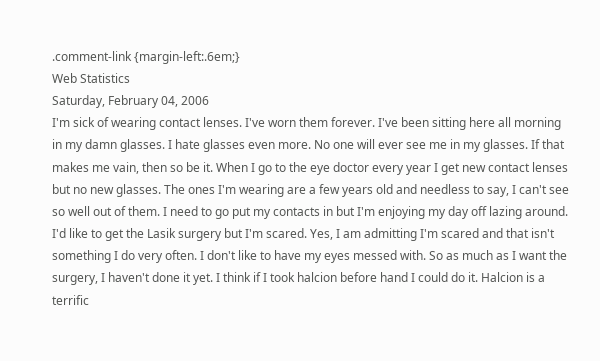.comment-link {margin-left:.6em;}
Web Statistics
Saturday, February 04, 2006
I'm sick of wearing contact lenses. I've worn them forever. I've been sitting here all morning in my damn glasses. I hate glasses even more. No one will ever see me in my glasses. If that makes me vain, then so be it. When I go to the eye doctor every year I get new contact lenses but no new glasses. The ones I'm wearing are a few years old and needless to say, I can't see so well out of them. I need to go put my contacts in but I'm enjoying my day off lazing around. I'd like to get the Lasik surgery but I'm scared. Yes, I am admitting I'm scared and that isn't something I do very often. I don't like to have my eyes messed with. So as much as I want the surgery, I haven't done it yet. I think if I took halcion before hand I could do it. Halcion is a terrific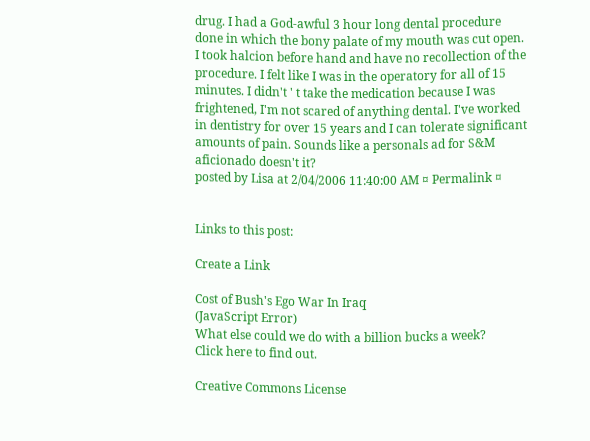drug. I had a God-awful 3 hour long dental procedure done in which the bony palate of my mouth was cut open. I took halcion before hand and have no recollection of the procedure. I felt like I was in the operatory for all of 15 minutes. I didn't ' t take the medication because I was frightened, I'm not scared of anything dental. I've worked in dentistry for over 15 years and I can tolerate significant amounts of pain. Sounds like a personals ad for S&M aficionado doesn't it?
posted by Lisa at 2/04/2006 11:40:00 AM ¤ Permalink ¤


Links to this post:

Create a Link

Cost of Bush's Ego War In Iraq
(JavaScript Error)
What else could we do with a billion bucks a week?
Click here to find out.

Creative Commons License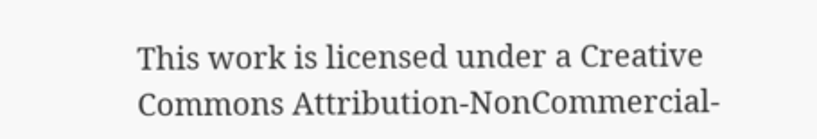This work is licensed under a Creative Commons Attribution-NonCommercial-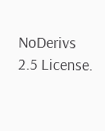NoDerivs 2.5 License.